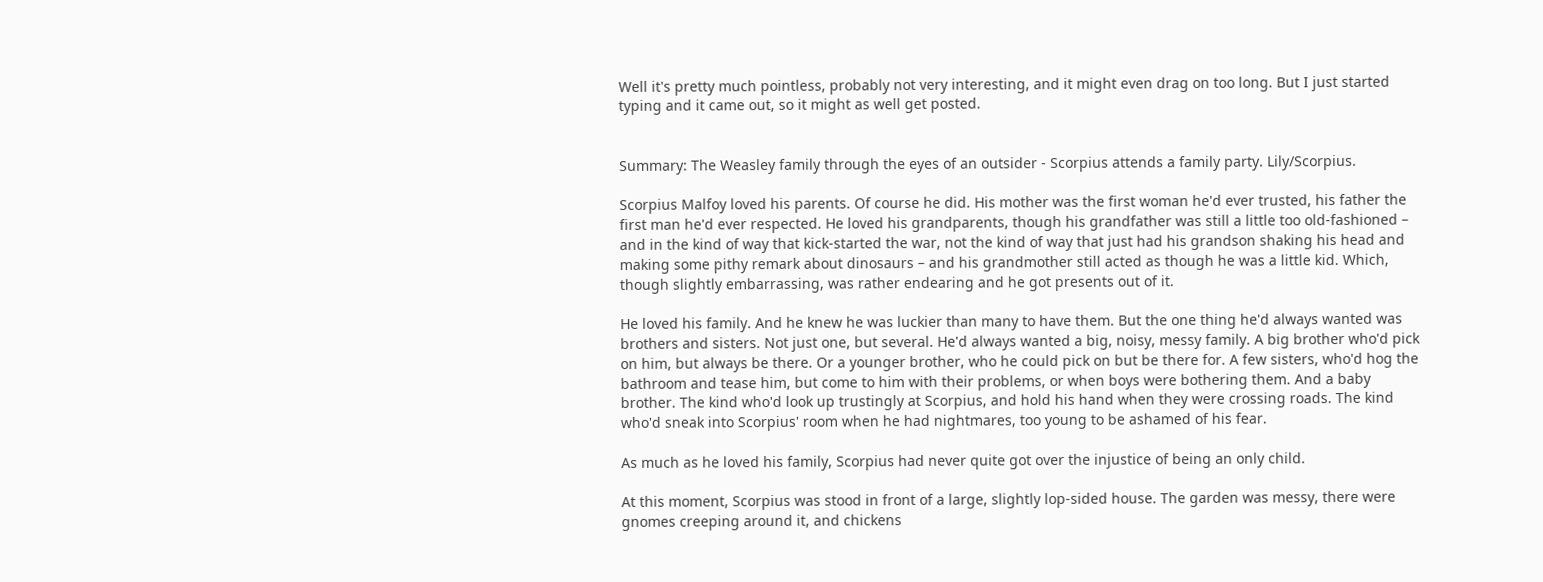Well it's pretty much pointless, probably not very interesting, and it might even drag on too long. But I just started typing and it came out, so it might as well get posted.


Summary: The Weasley family through the eyes of an outsider - Scorpius attends a family party. Lily/Scorpius.

Scorpius Malfoy loved his parents. Of course he did. His mother was the first woman he'd ever trusted, his father the first man he'd ever respected. He loved his grandparents, though his grandfather was still a little too old-fashioned – and in the kind of way that kick-started the war, not the kind of way that just had his grandson shaking his head and making some pithy remark about dinosaurs – and his grandmother still acted as though he was a little kid. Which, though slightly embarrassing, was rather endearing and he got presents out of it.

He loved his family. And he knew he was luckier than many to have them. But the one thing he'd always wanted was brothers and sisters. Not just one, but several. He'd always wanted a big, noisy, messy family. A big brother who'd pick on him, but always be there. Or a younger brother, who he could pick on but be there for. A few sisters, who'd hog the bathroom and tease him, but come to him with their problems, or when boys were bothering them. And a baby brother. The kind who'd look up trustingly at Scorpius, and hold his hand when they were crossing roads. The kind who'd sneak into Scorpius' room when he had nightmares, too young to be ashamed of his fear.

As much as he loved his family, Scorpius had never quite got over the injustice of being an only child.

At this moment, Scorpius was stood in front of a large, slightly lop-sided house. The garden was messy, there were gnomes creeping around it, and chickens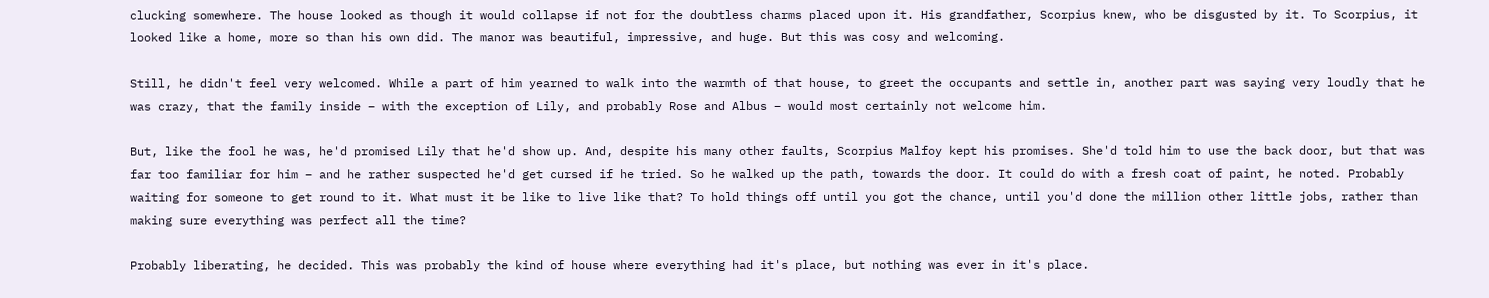clucking somewhere. The house looked as though it would collapse if not for the doubtless charms placed upon it. His grandfather, Scorpius knew, who be disgusted by it. To Scorpius, it looked like a home, more so than his own did. The manor was beautiful, impressive, and huge. But this was cosy and welcoming.

Still, he didn't feel very welcomed. While a part of him yearned to walk into the warmth of that house, to greet the occupants and settle in, another part was saying very loudly that he was crazy, that the family inside – with the exception of Lily, and probably Rose and Albus – would most certainly not welcome him.

But, like the fool he was, he'd promised Lily that he'd show up. And, despite his many other faults, Scorpius Malfoy kept his promises. She'd told him to use the back door, but that was far too familiar for him – and he rather suspected he'd get cursed if he tried. So he walked up the path, towards the door. It could do with a fresh coat of paint, he noted. Probably waiting for someone to get round to it. What must it be like to live like that? To hold things off until you got the chance, until you'd done the million other little jobs, rather than making sure everything was perfect all the time?

Probably liberating, he decided. This was probably the kind of house where everything had it's place, but nothing was ever in it's place.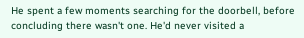He spent a few moments searching for the doorbell, before concluding there wasn't one. He'd never visited a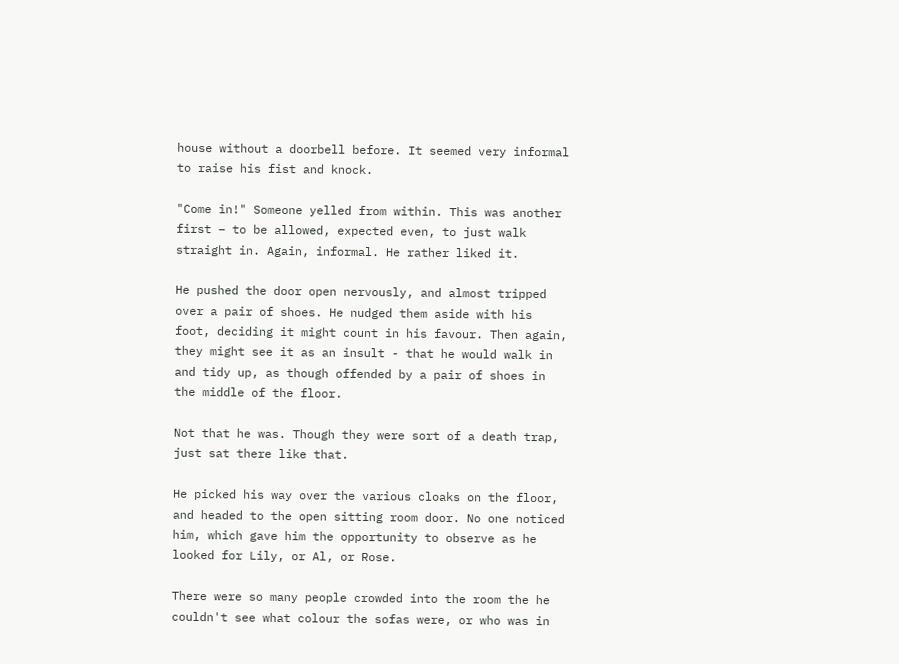house without a doorbell before. It seemed very informal to raise his fist and knock.

"Come in!" Someone yelled from within. This was another first – to be allowed, expected even, to just walk straight in. Again, informal. He rather liked it.

He pushed the door open nervously, and almost tripped over a pair of shoes. He nudged them aside with his foot, deciding it might count in his favour. Then again, they might see it as an insult - that he would walk in and tidy up, as though offended by a pair of shoes in the middle of the floor.

Not that he was. Though they were sort of a death trap, just sat there like that.

He picked his way over the various cloaks on the floor, and headed to the open sitting room door. No one noticed him, which gave him the opportunity to observe as he looked for Lily, or Al, or Rose.

There were so many people crowded into the room the he couldn't see what colour the sofas were, or who was in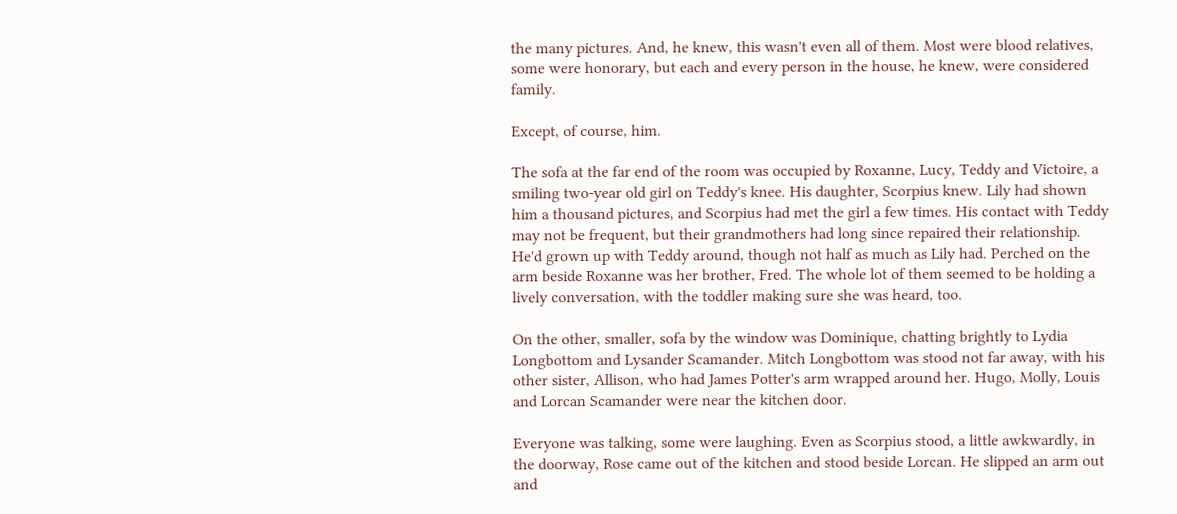the many pictures. And, he knew, this wasn't even all of them. Most were blood relatives, some were honorary, but each and every person in the house, he knew, were considered family.

Except, of course, him.

The sofa at the far end of the room was occupied by Roxanne, Lucy, Teddy and Victoire, a smiling two-year old girl on Teddy's knee. His daughter, Scorpius knew. Lily had shown him a thousand pictures, and Scorpius had met the girl a few times. His contact with Teddy may not be frequent, but their grandmothers had long since repaired their relationship. He'd grown up with Teddy around, though not half as much as Lily had. Perched on the arm beside Roxanne was her brother, Fred. The whole lot of them seemed to be holding a lively conversation, with the toddler making sure she was heard, too.

On the other, smaller, sofa by the window was Dominique, chatting brightly to Lydia Longbottom and Lysander Scamander. Mitch Longbottom was stood not far away, with his other sister, Allison, who had James Potter's arm wrapped around her. Hugo, Molly, Louis and Lorcan Scamander were near the kitchen door.

Everyone was talking, some were laughing. Even as Scorpius stood, a little awkwardly, in the doorway, Rose came out of the kitchen and stood beside Lorcan. He slipped an arm out and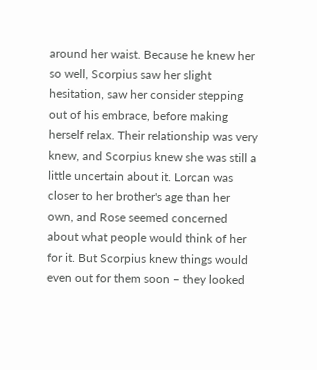around her waist. Because he knew her so well, Scorpius saw her slight hesitation, saw her consider stepping out of his embrace, before making herself relax. Their relationship was very knew, and Scorpius knew she was still a little uncertain about it. Lorcan was closer to her brother's age than her own, and Rose seemed concerned about what people would think of her for it. But Scorpius knew things would even out for them soon – they looked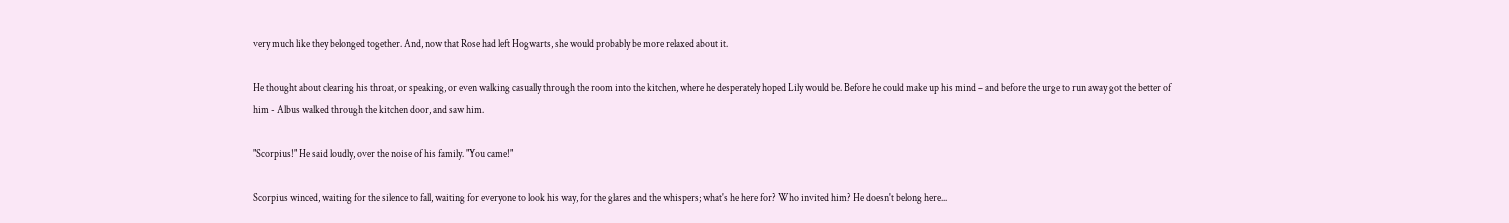very much like they belonged together. And, now that Rose had left Hogwarts, she would probably be more relaxed about it.

He thought about clearing his throat, or speaking, or even walking casually through the room into the kitchen, where he desperately hoped Lily would be. Before he could make up his mind – and before the urge to run away got the better of him - Albus walked through the kitchen door, and saw him.

"Scorpius!" He said loudly, over the noise of his family. "You came!"

Scorpius winced, waiting for the silence to fall, waiting for everyone to look his way, for the glares and the whispers; what's he here for? Who invited him? He doesn't belong here...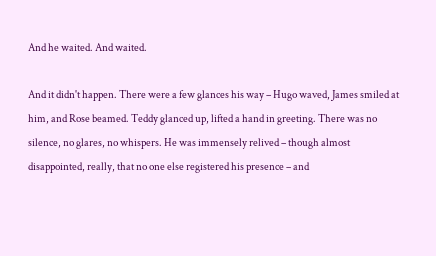And he waited. And waited.

And it didn't happen. There were a few glances his way – Hugo waved, James smiled at him, and Rose beamed. Teddy glanced up, lifted a hand in greeting. There was no silence, no glares, no whispers. He was immensely relived – though almost disappointed, really, that no one else registered his presence – and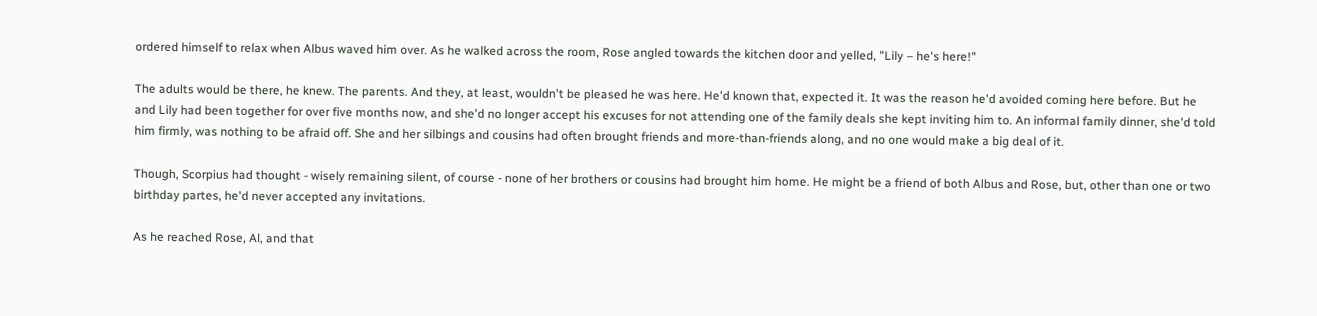ordered himself to relax when Albus waved him over. As he walked across the room, Rose angled towards the kitchen door and yelled, "Lily – he's here!"

The adults would be there, he knew. The parents. And they, at least, wouldn't be pleased he was here. He'd known that, expected it. It was the reason he'd avoided coming here before. But he and Lily had been together for over five months now, and she'd no longer accept his excuses for not attending one of the family deals she kept inviting him to. An informal family dinner, she'd told him firmly, was nothing to be afraid off. She and her silbings and cousins had often brought friends and more-than-friends along, and no one would make a big deal of it.

Though, Scorpius had thought - wisely remaining silent, of course - none of her brothers or cousins had brought him home. He might be a friend of both Albus and Rose, but, other than one or two birthday partes, he'd never accepted any invitations.

As he reached Rose, Al, and that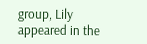group, Lily appeared in the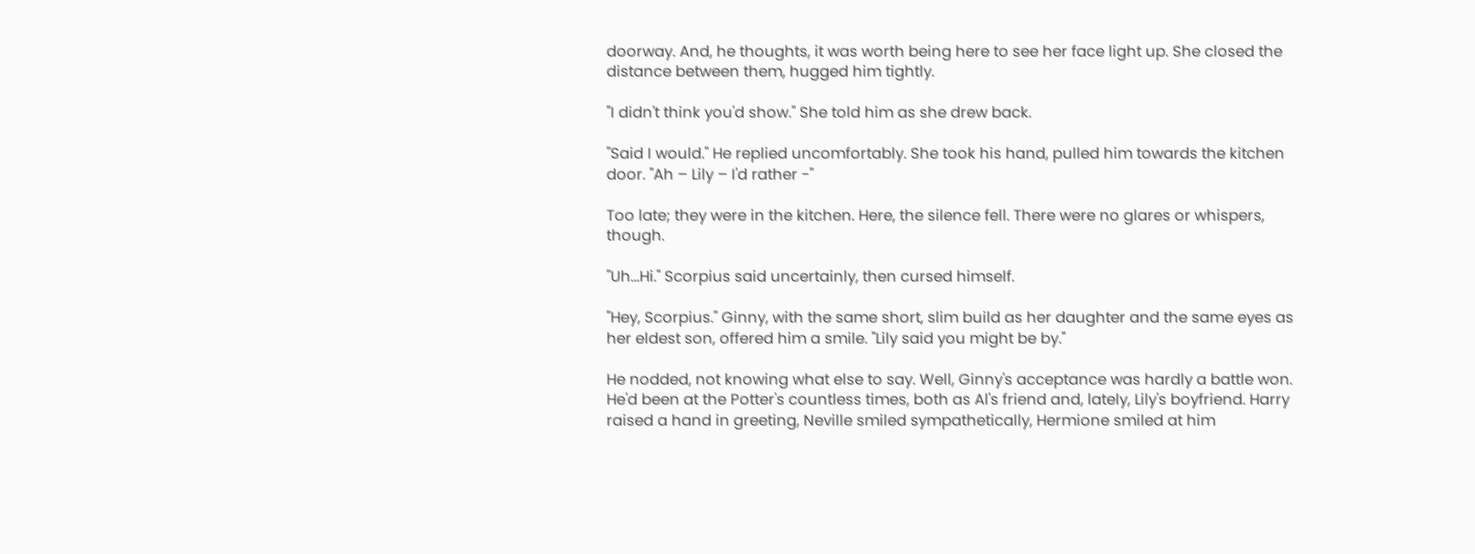doorway. And, he thoughts, it was worth being here to see her face light up. She closed the distance between them, hugged him tightly.

"I didn't think you'd show." She told him as she drew back.

"Said I would." He replied uncomfortably. She took his hand, pulled him towards the kitchen door. "Ah – Lily – I'd rather -"

Too late; they were in the kitchen. Here, the silence fell. There were no glares or whispers, though.

"Uh...Hi." Scorpius said uncertainly, then cursed himself.

"Hey, Scorpius." Ginny, with the same short, slim build as her daughter and the same eyes as her eldest son, offered him a smile. "Lily said you might be by."

He nodded, not knowing what else to say. Well, Ginny's acceptance was hardly a battle won. He'd been at the Potter's countless times, both as Al's friend and, lately, Lily's boyfriend. Harry raised a hand in greeting, Neville smiled sympathetically, Hermione smiled at him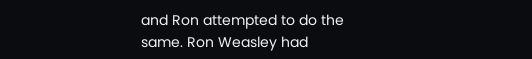and Ron attempted to do the same. Ron Weasley had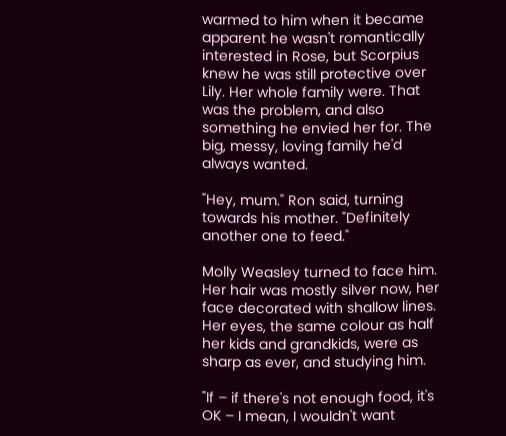warmed to him when it became apparent he wasn't romantically interested in Rose, but Scorpius knew he was still protective over Lily. Her whole family were. That was the problem, and also something he envied her for. The big, messy, loving family he'd always wanted.

"Hey, mum." Ron said, turning towards his mother. "Definitely another one to feed."

Molly Weasley turned to face him. Her hair was mostly silver now, her face decorated with shallow lines. Her eyes, the same colour as half her kids and grandkids, were as sharp as ever, and studying him.

"If – if there's not enough food, it's OK – I mean, I wouldn't want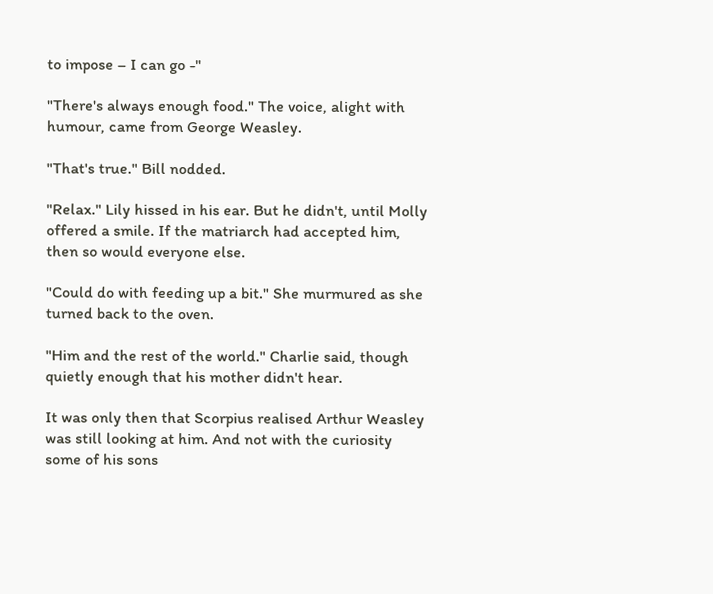to impose – I can go -"

"There's always enough food." The voice, alight with humour, came from George Weasley.

"That's true." Bill nodded.

"Relax." Lily hissed in his ear. But he didn't, until Molly offered a smile. If the matriarch had accepted him, then so would everyone else.

"Could do with feeding up a bit." She murmured as she turned back to the oven.

"Him and the rest of the world." Charlie said, though quietly enough that his mother didn't hear.

It was only then that Scorpius realised Arthur Weasley was still looking at him. And not with the curiosity some of his sons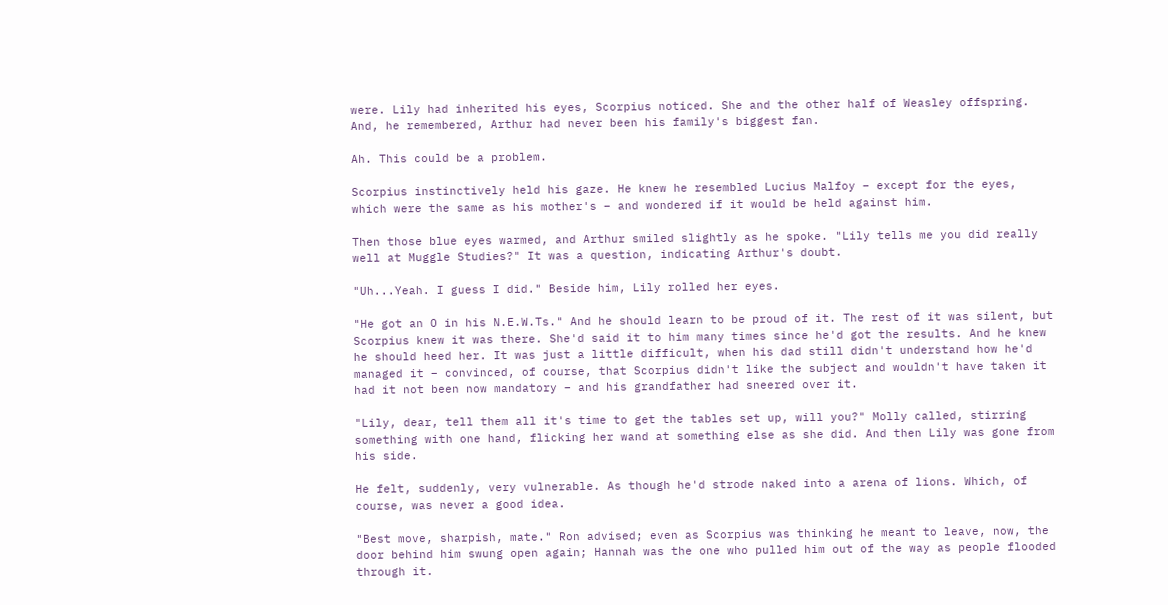were. Lily had inherited his eyes, Scorpius noticed. She and the other half of Weasley offspring. And, he remembered, Arthur had never been his family's biggest fan.

Ah. This could be a problem.

Scorpius instinctively held his gaze. He knew he resembled Lucius Malfoy – except for the eyes, which were the same as his mother's – and wondered if it would be held against him.

Then those blue eyes warmed, and Arthur smiled slightly as he spoke. "Lily tells me you did really well at Muggle Studies?" It was a question, indicating Arthur's doubt.

"Uh...Yeah. I guess I did." Beside him, Lily rolled her eyes.

"He got an O in his N.E.W.Ts." And he should learn to be proud of it. The rest of it was silent, but Scorpius knew it was there. She'd said it to him many times since he'd got the results. And he knew he should heed her. It was just a little difficult, when his dad still didn't understand how he'd managed it – convinced, of course, that Scorpius didn't like the subject and wouldn't have taken it had it not been now mandatory – and his grandfather had sneered over it.

"Lily, dear, tell them all it's time to get the tables set up, will you?" Molly called, stirring something with one hand, flicking her wand at something else as she did. And then Lily was gone from his side.

He felt, suddenly, very vulnerable. As though he'd strode naked into a arena of lions. Which, of course, was never a good idea.

"Best move, sharpish, mate." Ron advised; even as Scorpius was thinking he meant to leave, now, the door behind him swung open again; Hannah was the one who pulled him out of the way as people flooded through it.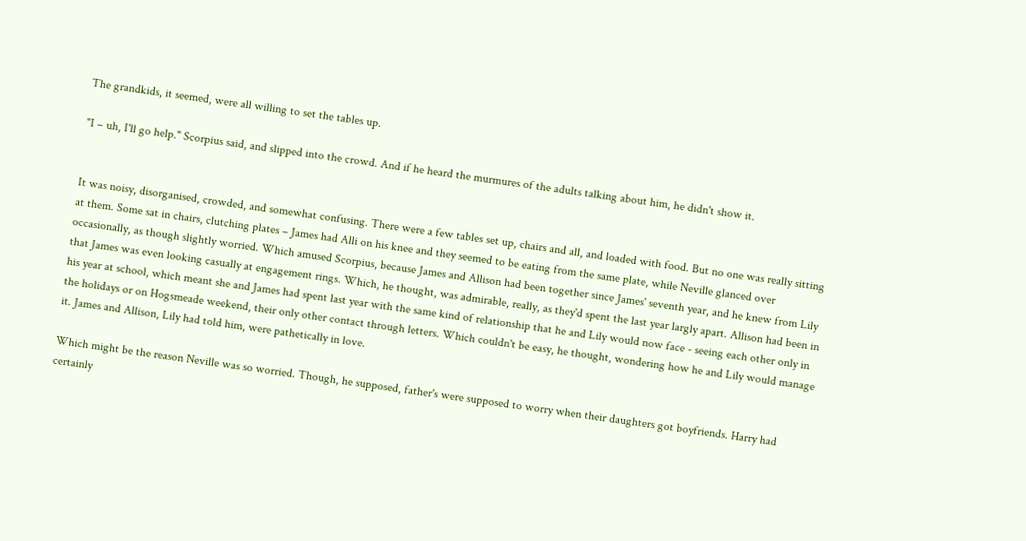The grandkids, it seemed, were all willing to set the tables up.

"I – uh, I'll go help." Scorpius said, and slipped into the crowd. And if he heard the murmures of the adults talking about him, he didn't show it.


It was noisy, disorganised, crowded, and somewhat confusing. There were a few tables set up, chairs and all, and loaded with food. But no one was really sitting at them. Some sat in chairs, clutching plates – James had Alli on his knee and they seemed to be eating from the same plate, while Neville glanced over occasionally, as though slightly worried. Which amused Scorpius, because James and Allison had been together since James' seventh year, and he knew from Lily that James was even looking casually at engagement rings. Which, he thought, was admirable, really, as they'd spent the last year largly apart. Allison had been in his year at school, which meant she and James had spent last year with the same kind of relationship that he and Lily would now face - seeing each other only in the holidays or on Hogsmeade weekend, their only other contact through letters. Which couldn't be easy, he thought, wondering how he and Lily would manage it. James and Allison, Lily had told him, were pathetically in love.

Which might be the reason Neville was so worried. Though, he supposed, father's were supposed to worry when their daughters got boyfriends. Harry had certainly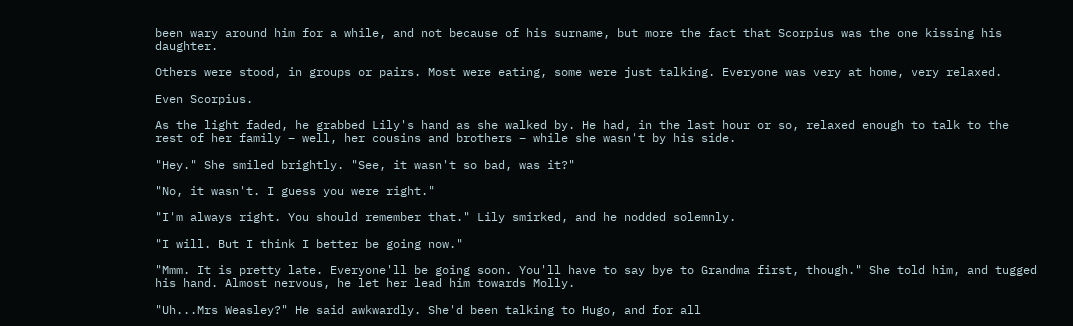been wary around him for a while, and not because of his surname, but more the fact that Scorpius was the one kissing his daughter.

Others were stood, in groups or pairs. Most were eating, some were just talking. Everyone was very at home, very relaxed.

Even Scorpius.

As the light faded, he grabbed Lily's hand as she walked by. He had, in the last hour or so, relaxed enough to talk to the rest of her family – well, her cousins and brothers – while she wasn't by his side.

"Hey." She smiled brightly. "See, it wasn't so bad, was it?"

"No, it wasn't. I guess you were right."

"I'm always right. You should remember that." Lily smirked, and he nodded solemnly.

"I will. But I think I better be going now."

"Mmm. It is pretty late. Everyone'll be going soon. You'll have to say bye to Grandma first, though." She told him, and tugged his hand. Almost nervous, he let her lead him towards Molly.

"Uh...Mrs Weasley?" He said awkwardly. She'd been talking to Hugo, and for all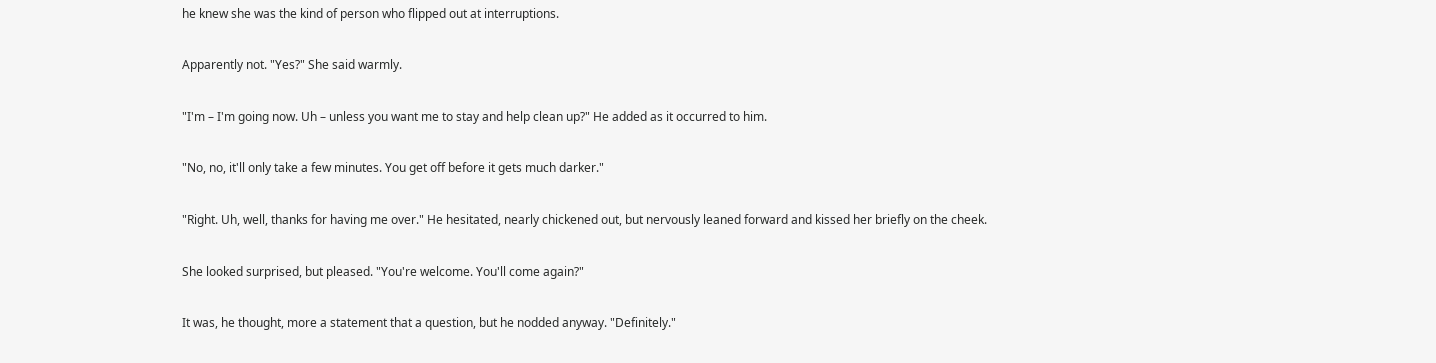he knew she was the kind of person who flipped out at interruptions.

Apparently not. "Yes?" She said warmly.

"I'm – I'm going now. Uh – unless you want me to stay and help clean up?" He added as it occurred to him.

"No, no, it'll only take a few minutes. You get off before it gets much darker."

"Right. Uh, well, thanks for having me over." He hesitated, nearly chickened out, but nervously leaned forward and kissed her briefly on the cheek.

She looked surprised, but pleased. "You're welcome. You'll come again?"

It was, he thought, more a statement that a question, but he nodded anyway. "Definitely."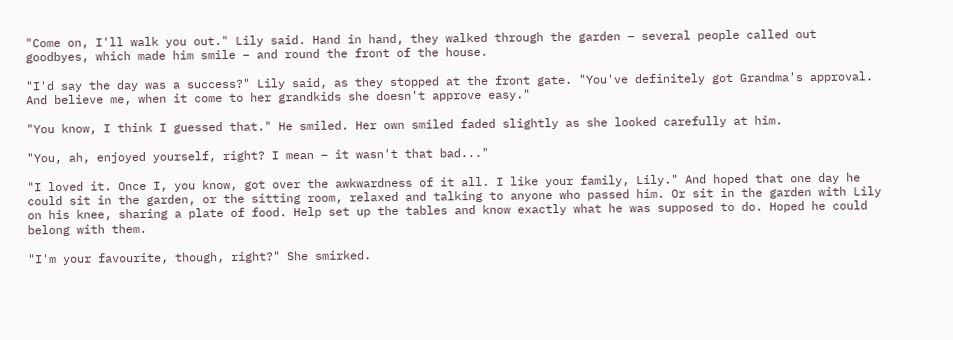"Come on, I'll walk you out." Lily said. Hand in hand, they walked through the garden – several people called out goodbyes, which made him smile – and round the front of the house.

"I'd say the day was a success?" Lily said, as they stopped at the front gate. "You've definitely got Grandma's approval. And believe me, when it come to her grandkids she doesn't approve easy."

"You know, I think I guessed that." He smiled. Her own smiled faded slightly as she looked carefully at him.

"You, ah, enjoyed yourself, right? I mean – it wasn't that bad..."

"I loved it. Once I, you know, got over the awkwardness of it all. I like your family, Lily." And hoped that one day he could sit in the garden, or the sitting room, relaxed and talking to anyone who passed him. Or sit in the garden with Lily on his knee, sharing a plate of food. Help set up the tables and know exactly what he was supposed to do. Hoped he could belong with them.

"I'm your favourite, though, right?" She smirked.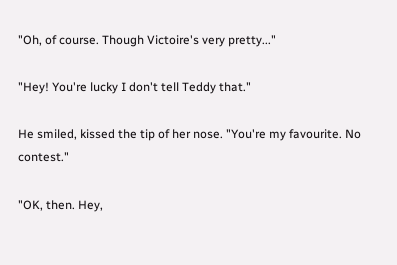"Oh, of course. Though Victoire's very pretty..."

"Hey! You're lucky I don't tell Teddy that."

He smiled, kissed the tip of her nose. "You're my favourite. No contest."

"OK, then. Hey,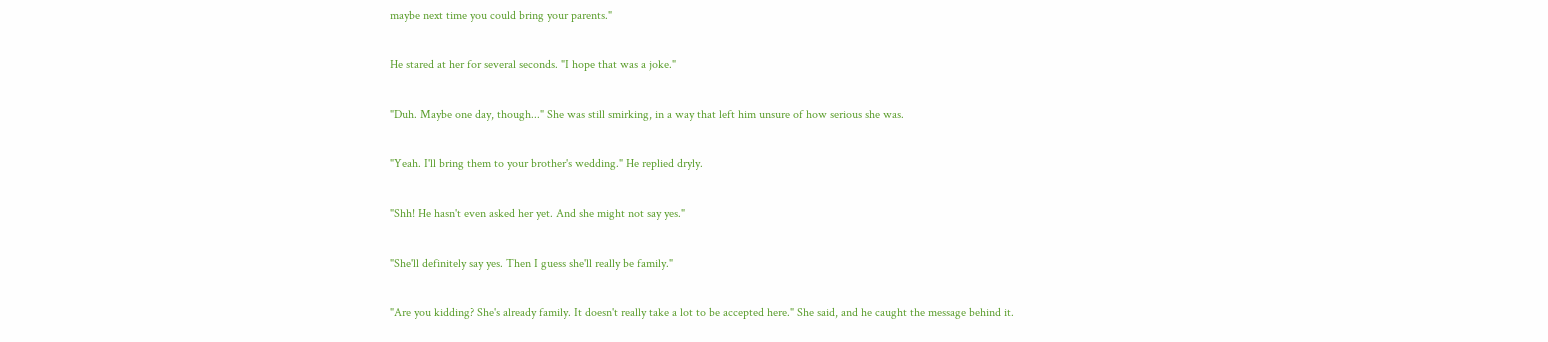maybe next time you could bring your parents."

He stared at her for several seconds. "I hope that was a joke."

"Duh. Maybe one day, though..." She was still smirking, in a way that left him unsure of how serious she was.

"Yeah. I'll bring them to your brother's wedding." He replied dryly.

"Shh! He hasn't even asked her yet. And she might not say yes."

"She'll definitely say yes. Then I guess she'll really be family."

"Are you kidding? She's already family. It doesn't really take a lot to be accepted here." She said, and he caught the message behind it.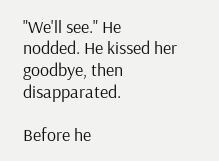"We'll see." He nodded. He kissed her goodbye, then disapparated.

Before he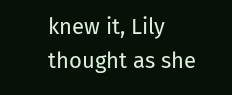knew it, Lily thought as she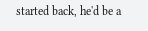started back, he'd be a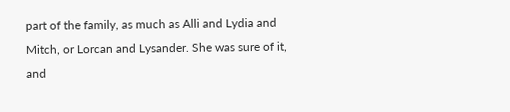part of the family, as much as Alli and Lydia and Mitch, or Lorcan and Lysander. She was sure of it, and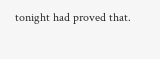tonight had proved that.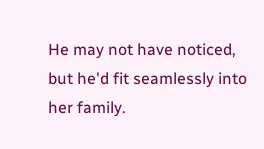He may not have noticed, but he'd fit seamlessly into her family.